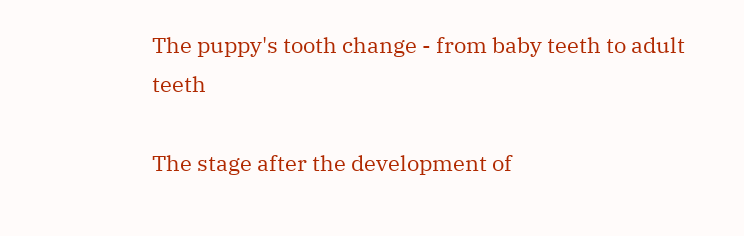The puppy's tooth change - from baby teeth to adult teeth

The stage after the development of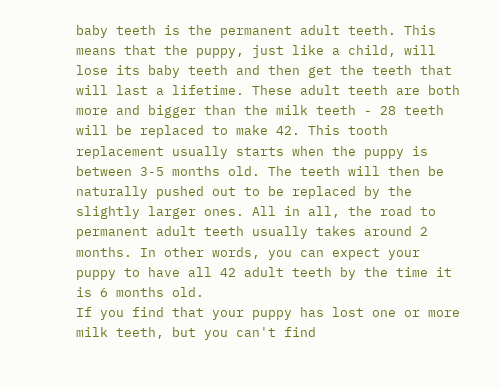baby teeth is the permanent adult teeth. This means that the puppy, just like a child, will lose its baby teeth and then get the teeth that will last a lifetime. These adult teeth are both more and bigger than the milk teeth - 28 teeth will be replaced to make 42. This tooth replacement usually starts when the puppy is between 3-5 months old. The teeth will then be naturally pushed out to be replaced by the slightly larger ones. All in all, the road to permanent adult teeth usually takes around 2 months. In other words, you can expect your puppy to have all 42 adult teeth by the time it is 6 months old.
If you find that your puppy has lost one or more milk teeth, but you can't find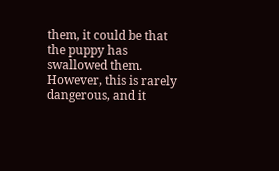them, it could be that the puppy has swallowed them. However, this is rarely dangerous, and it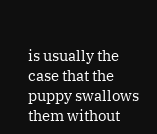is usually the case that the puppy swallows them without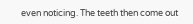even noticing. The teeth then come out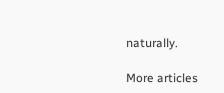naturally.

More articles